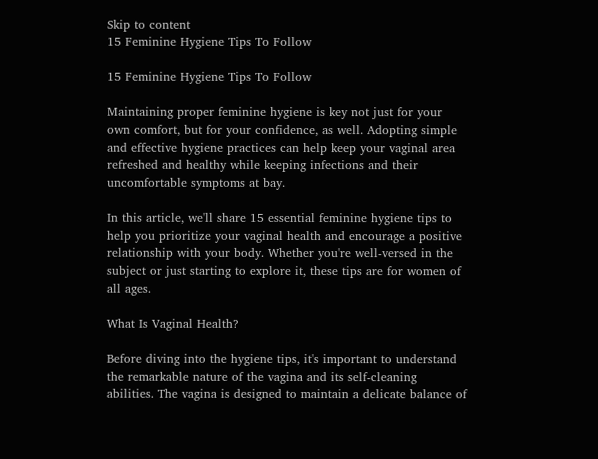Skip to content
15 Feminine Hygiene Tips To Follow

15 Feminine Hygiene Tips To Follow

Maintaining proper feminine hygiene is key not just for your own comfort, but for your confidence, as well. Adopting simple and effective hygiene practices can help keep your vaginal area refreshed and healthy while keeping infections and their uncomfortable symptoms at bay.

In this article, we'll share 15 essential feminine hygiene tips to help you prioritize your vaginal health and encourage a positive relationship with your body. Whether you're well-versed in the subject or just starting to explore it, these tips are for women of all ages.

What Is Vaginal Health?

Before diving into the hygiene tips, it's important to understand the remarkable nature of the vagina and its self-cleaning abilities. The vagina is designed to maintain a delicate balance of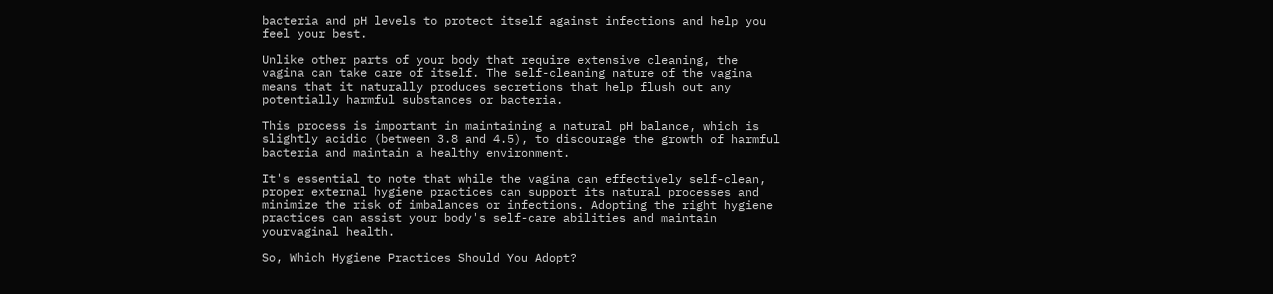bacteria and pH levels to protect itself against infections and help you feel your best.

Unlike other parts of your body that require extensive cleaning, the vagina can take care of itself. The self-cleaning nature of the vagina means that it naturally produces secretions that help flush out any potentially harmful substances or bacteria.

This process is important in maintaining a natural pH balance, which is slightly acidic (between 3.8 and 4.5), to discourage the growth of harmful bacteria and maintain a healthy environment.

It's essential to note that while the vagina can effectively self-clean, proper external hygiene practices can support its natural processes and minimize the risk of imbalances or infections. Adopting the right hygiene practices can assist your body's self-care abilities and maintain yourvaginal health.

So, Which Hygiene Practices Should You Adopt?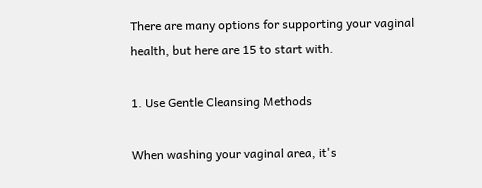There are many options for supporting your vaginal health, but here are 15 to start with.

1. Use Gentle Cleansing Methods

When washing your vaginal area, it's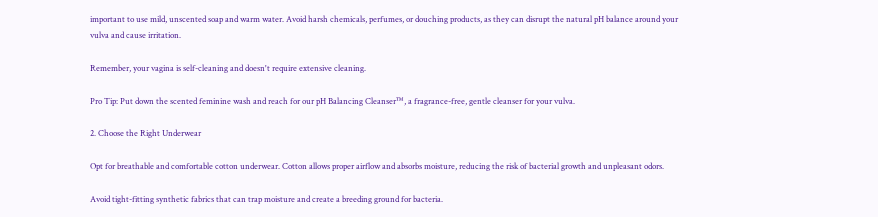important to use mild, unscented soap and warm water. Avoid harsh chemicals, perfumes, or douching products, as they can disrupt the natural pH balance around your vulva and cause irritation.

Remember, your vagina is self-cleaning and doesn't require extensive cleaning.

Pro Tip: Put down the scented feminine wash and reach for our pH Balancing Cleanser™, a fragrance-free, gentle cleanser for your vulva.

2. Choose the Right Underwear

Opt for breathable and comfortable cotton underwear. Cotton allows proper airflow and absorbs moisture, reducing the risk of bacterial growth and unpleasant odors.

Avoid tight-fitting synthetic fabrics that can trap moisture and create a breeding ground for bacteria.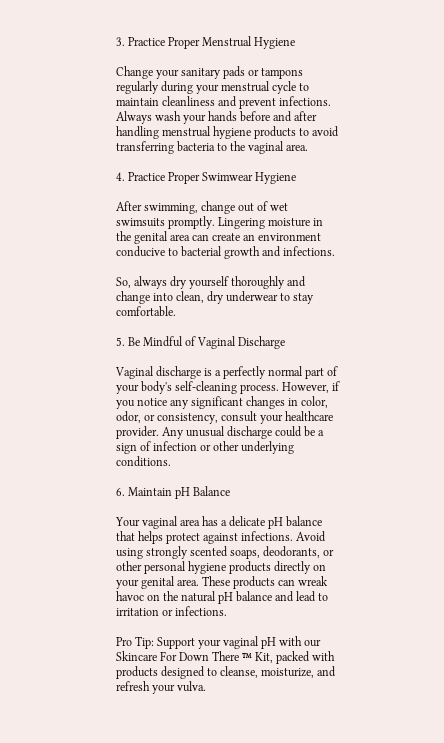3. Practice Proper Menstrual Hygiene

Change your sanitary pads or tampons regularly during your menstrual cycle to maintain cleanliness and prevent infections. Always wash your hands before and after handling menstrual hygiene products to avoid transferring bacteria to the vaginal area.

4. Practice Proper Swimwear Hygiene

After swimming, change out of wet swimsuits promptly. Lingering moisture in the genital area can create an environment conducive to bacterial growth and infections.

So, always dry yourself thoroughly and change into clean, dry underwear to stay comfortable.

5. Be Mindful of Vaginal Discharge

Vaginal discharge is a perfectly normal part of your body's self-cleaning process. However, if you notice any significant changes in color, odor, or consistency, consult your healthcare provider. Any unusual discharge could be a sign of infection or other underlying conditions.

6. Maintain pH Balance

Your vaginal area has a delicate pH balance that helps protect against infections. Avoid using strongly scented soaps, deodorants, or other personal hygiene products directly on your genital area. These products can wreak havoc on the natural pH balance and lead to irritation or infections.

Pro Tip: Support your vaginal pH with our Skincare For Down There ™ Kit, packed with products designed to cleanse, moisturize, and refresh your vulva.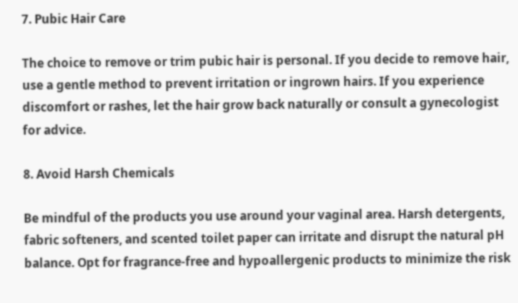7. Pubic Hair Care

The choice to remove or trim pubic hair is personal. If you decide to remove hair, use a gentle method to prevent irritation or ingrown hairs. If you experience discomfort or rashes, let the hair grow back naturally or consult a gynecologist for advice.

8. Avoid Harsh Chemicals

Be mindful of the products you use around your vaginal area. Harsh detergents, fabric softeners, and scented toilet paper can irritate and disrupt the natural pH balance. Opt for fragrance-free and hypoallergenic products to minimize the risk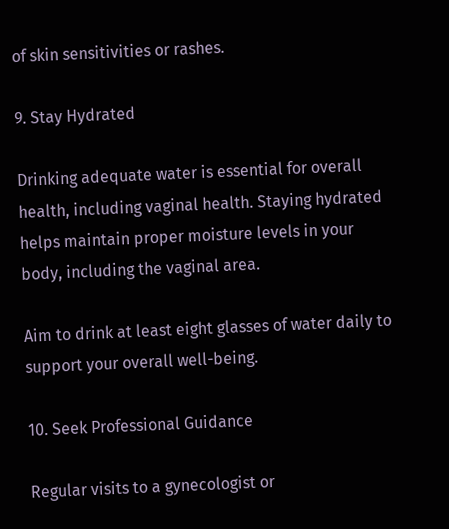of skin sensitivities or rashes.

9. Stay Hydrated

Drinking adequate water is essential for overall health, including vaginal health. Staying hydrated helps maintain proper moisture levels in your body, including the vaginal area.

Aim to drink at least eight glasses of water daily to support your overall well-being.

10. Seek Professional Guidance

Regular visits to a gynecologist or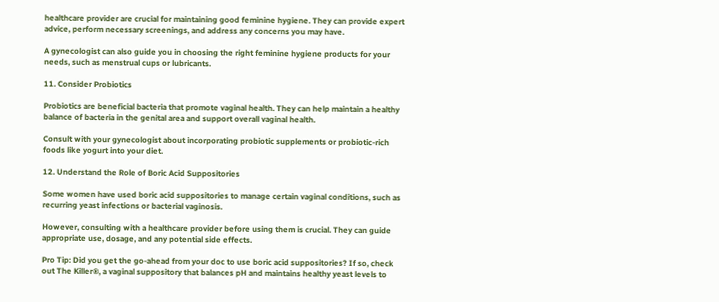healthcare provider are crucial for maintaining good feminine hygiene. They can provide expert advice, perform necessary screenings, and address any concerns you may have.

A gynecologist can also guide you in choosing the right feminine hygiene products for your needs, such as menstrual cups or lubricants.

11. Consider Probiotics

Probiotics are beneficial bacteria that promote vaginal health. They can help maintain a healthy balance of bacteria in the genital area and support overall vaginal health.

Consult with your gynecologist about incorporating probiotic supplements or probiotic-rich foods like yogurt into your diet.

12. Understand the Role of Boric Acid Suppositories

Some women have used boric acid suppositories to manage certain vaginal conditions, such as recurring yeast infections or bacterial vaginosis.

However, consulting with a healthcare provider before using them is crucial. They can guide appropriate use, dosage, and any potential side effects.

Pro Tip: Did you get the go-ahead from your doc to use boric acid suppositories? If so, check out The Killer®, a vaginal suppository that balances pH and maintains healthy yeast levels to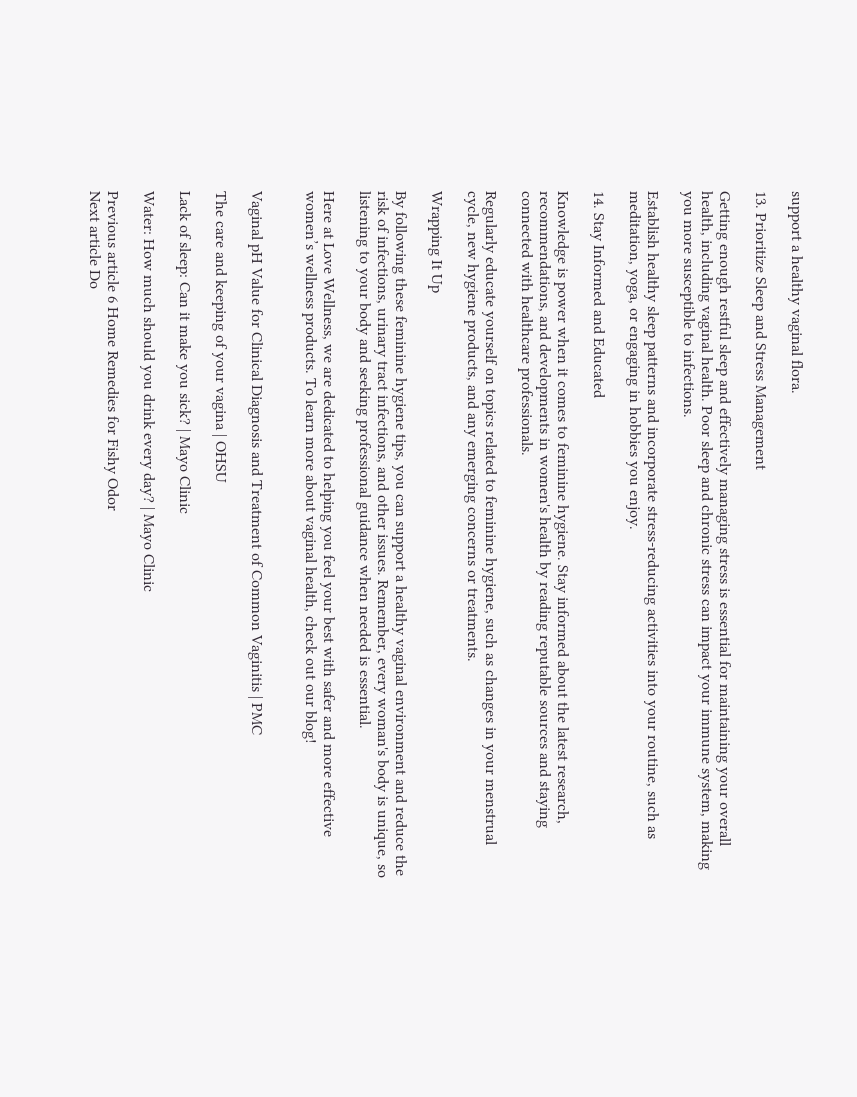support a healthy vaginal flora.

13. Prioritize Sleep and Stress Management

Getting enough restful sleep and effectively managing stress is essential for maintaining your overall health, including vaginal health. Poor sleep and chronic stress can impact your immune system, making you more susceptible to infections.

Establish healthy sleep patterns and incorporate stress-reducing activities into your routine, such as meditation, yoga, or engaging in hobbies you enjoy.

14. Stay Informed and Educated

Knowledge is power when it comes to feminine hygiene. Stay informed about the latest research, recommendations, and developments in women's health by reading reputable sources and staying connected with healthcare professionals.

Regularly educate yourself on topics related to feminine hygiene, such as changes in your menstrual cycle, new hygiene products, and any emerging concerns or treatments.

Wrapping It Up

By following these feminine hygiene tips, you can support a healthy vaginal environment and reduce the risk of infections, urinary tract infections, and other issues. Remember, every woman's body is unique, so listening to your body and seeking professional guidance when needed is essential.

Here at Love Wellness, we are dedicated to helping you feel your best with safer and more effective women’s wellness products. To learn more about vaginal health, check out our blog!


Vaginal pH Value for Clinical Diagnosis and Treatment of Common Vaginitis | PMC

The care and keeping of your vagina | OHSU

Lack of sleep: Can it make you sick? | Mayo Clinic

Water: How much should you drink every day? | Mayo Clinic

Previous article 6 Home Remedies for Fishy Odor
Next article Do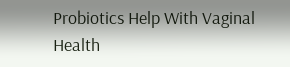Probiotics Help With Vaginal Health